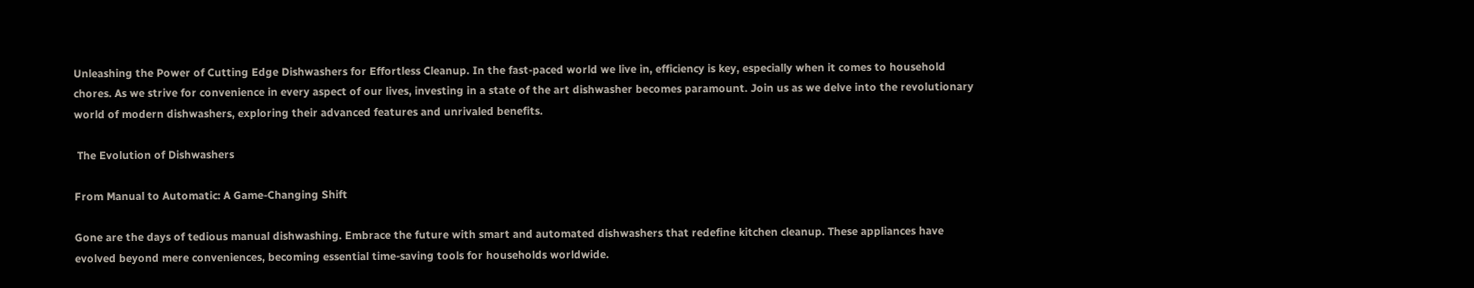Unleashing the Power of Cutting Edge Dishwashers for Effortless Cleanup. In the fast-paced world we live in, efficiency is key, especially when it comes to household chores. As we strive for convenience in every aspect of our lives, investing in a state of the art dishwasher becomes paramount. Join us as we delve into the revolutionary world of modern dishwashers, exploring their advanced features and unrivaled benefits.

 The Evolution of Dishwashers

From Manual to Automatic: A Game-Changing Shift

Gone are the days of tedious manual dishwashing. Embrace the future with smart and automated dishwashers that redefine kitchen cleanup. These appliances have evolved beyond mere conveniences, becoming essential time-saving tools for households worldwide.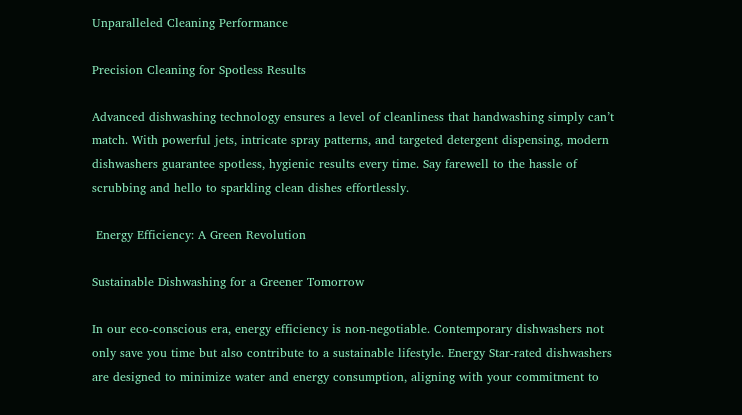Unparalleled Cleaning Performance

Precision Cleaning for Spotless Results

Advanced dishwashing technology ensures a level of cleanliness that handwashing simply can’t match. With powerful jets, intricate spray patterns, and targeted detergent dispensing, modern dishwashers guarantee spotless, hygienic results every time. Say farewell to the hassle of scrubbing and hello to sparkling clean dishes effortlessly.

 Energy Efficiency: A Green Revolution

Sustainable Dishwashing for a Greener Tomorrow

In our eco-conscious era, energy efficiency is non-negotiable. Contemporary dishwashers not only save you time but also contribute to a sustainable lifestyle. Energy Star-rated dishwashers are designed to minimize water and energy consumption, aligning with your commitment to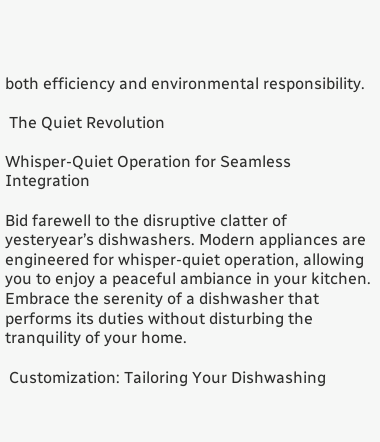both efficiency and environmental responsibility.

 The Quiet Revolution

Whisper-Quiet Operation for Seamless Integration

Bid farewell to the disruptive clatter of yesteryear’s dishwashers. Modern appliances are engineered for whisper-quiet operation, allowing you to enjoy a peaceful ambiance in your kitchen. Embrace the serenity of a dishwasher that performs its duties without disturbing the tranquility of your home.

 Customization: Tailoring Your Dishwashing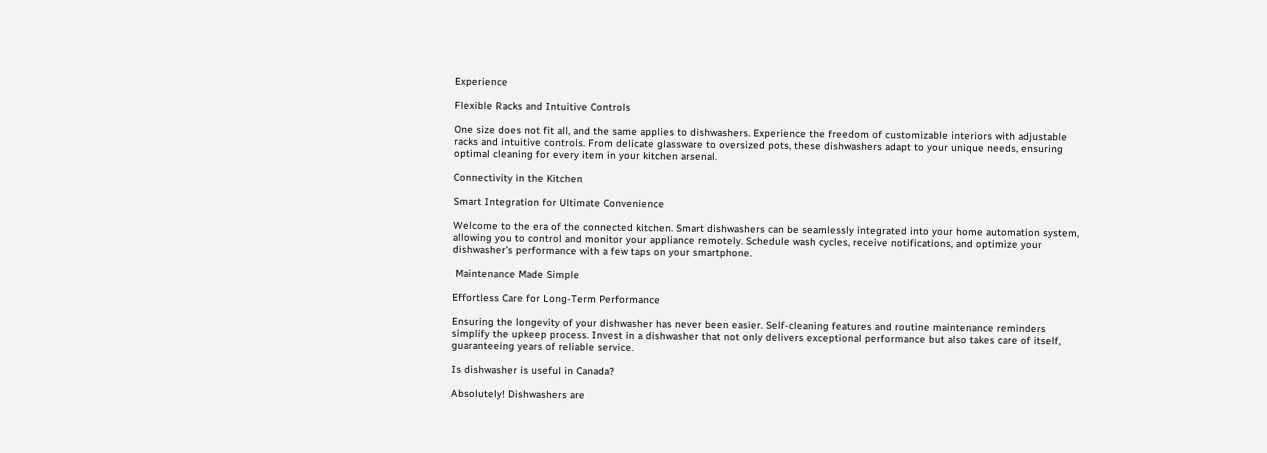Experience

Flexible Racks and Intuitive Controls

One size does not fit all, and the same applies to dishwashers. Experience the freedom of customizable interiors with adjustable racks and intuitive controls. From delicate glassware to oversized pots, these dishwashers adapt to your unique needs, ensuring optimal cleaning for every item in your kitchen arsenal.

Connectivity in the Kitchen

Smart Integration for Ultimate Convenience

Welcome to the era of the connected kitchen. Smart dishwashers can be seamlessly integrated into your home automation system, allowing you to control and monitor your appliance remotely. Schedule wash cycles, receive notifications, and optimize your dishwasher’s performance with a few taps on your smartphone.

 Maintenance Made Simple

Effortless Care for Long-Term Performance

Ensuring the longevity of your dishwasher has never been easier. Self-cleaning features and routine maintenance reminders simplify the upkeep process. Invest in a dishwasher that not only delivers exceptional performance but also takes care of itself, guaranteeing years of reliable service.

Is dishwasher is useful in Canada?

Absolutely! Dishwashers are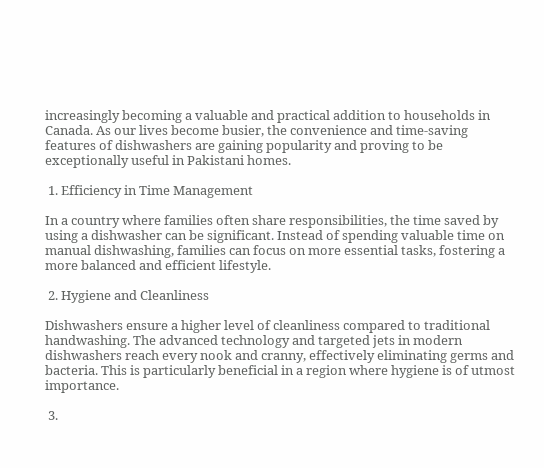increasingly becoming a valuable and practical addition to households in Canada. As our lives become busier, the convenience and time-saving features of dishwashers are gaining popularity and proving to be exceptionally useful in Pakistani homes.

 1. Efficiency in Time Management

In a country where families often share responsibilities, the time saved by using a dishwasher can be significant. Instead of spending valuable time on manual dishwashing, families can focus on more essential tasks, fostering a more balanced and efficient lifestyle.

 2. Hygiene and Cleanliness

Dishwashers ensure a higher level of cleanliness compared to traditional handwashing. The advanced technology and targeted jets in modern dishwashers reach every nook and cranny, effectively eliminating germs and bacteria. This is particularly beneficial in a region where hygiene is of utmost importance.

 3.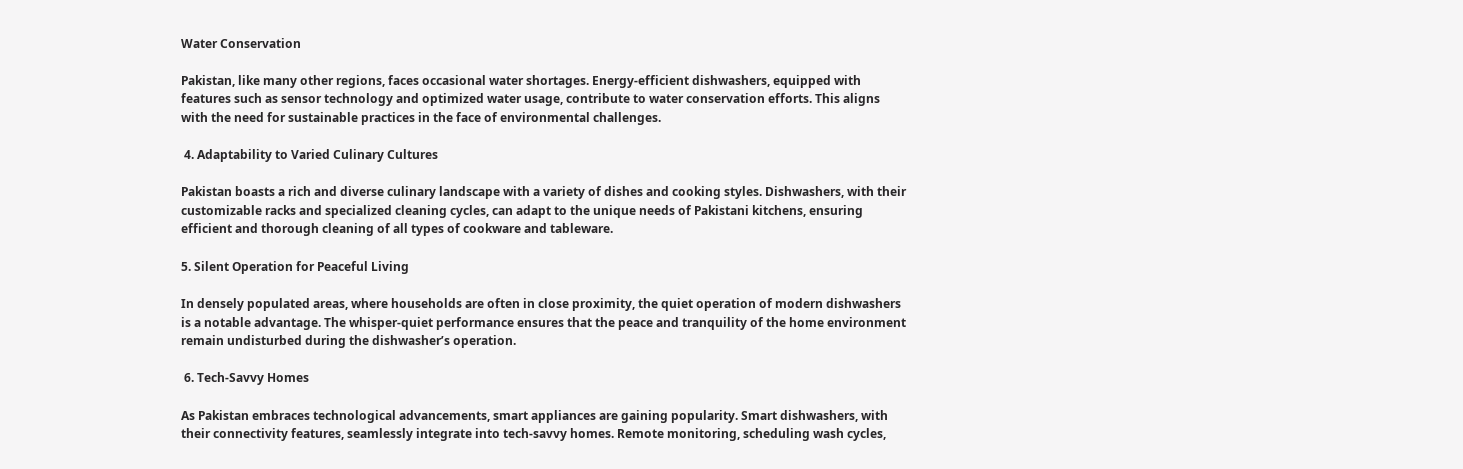Water Conservation

Pakistan, like many other regions, faces occasional water shortages. Energy-efficient dishwashers, equipped with features such as sensor technology and optimized water usage, contribute to water conservation efforts. This aligns with the need for sustainable practices in the face of environmental challenges.

 4. Adaptability to Varied Culinary Cultures

Pakistan boasts a rich and diverse culinary landscape with a variety of dishes and cooking styles. Dishwashers, with their customizable racks and specialized cleaning cycles, can adapt to the unique needs of Pakistani kitchens, ensuring efficient and thorough cleaning of all types of cookware and tableware.

5. Silent Operation for Peaceful Living

In densely populated areas, where households are often in close proximity, the quiet operation of modern dishwashers is a notable advantage. The whisper-quiet performance ensures that the peace and tranquility of the home environment remain undisturbed during the dishwasher’s operation.

 6. Tech-Savvy Homes

As Pakistan embraces technological advancements, smart appliances are gaining popularity. Smart dishwashers, with their connectivity features, seamlessly integrate into tech-savvy homes. Remote monitoring, scheduling wash cycles,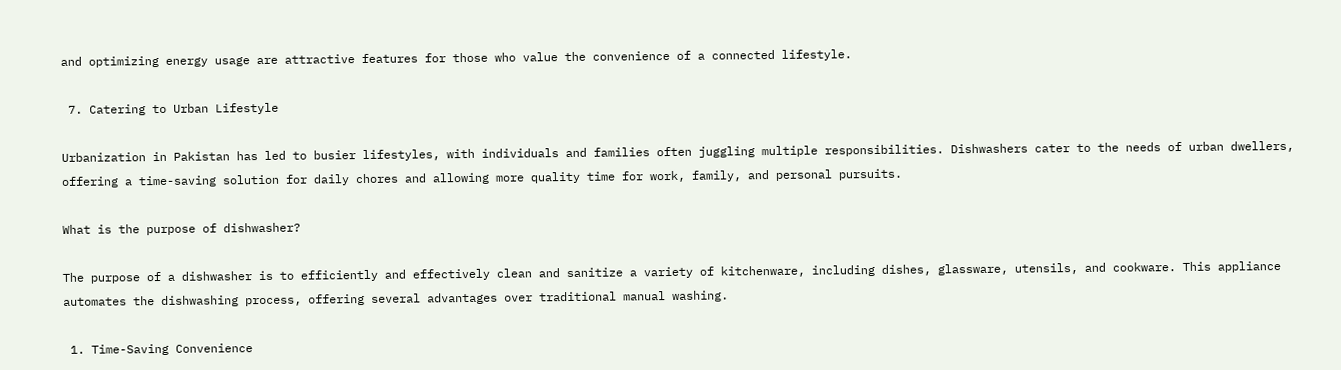and optimizing energy usage are attractive features for those who value the convenience of a connected lifestyle.

 7. Catering to Urban Lifestyle

Urbanization in Pakistan has led to busier lifestyles, with individuals and families often juggling multiple responsibilities. Dishwashers cater to the needs of urban dwellers, offering a time-saving solution for daily chores and allowing more quality time for work, family, and personal pursuits.

What is the purpose of dishwasher?

The purpose of a dishwasher is to efficiently and effectively clean and sanitize a variety of kitchenware, including dishes, glassware, utensils, and cookware. This appliance automates the dishwashing process, offering several advantages over traditional manual washing.

 1. Time-Saving Convenience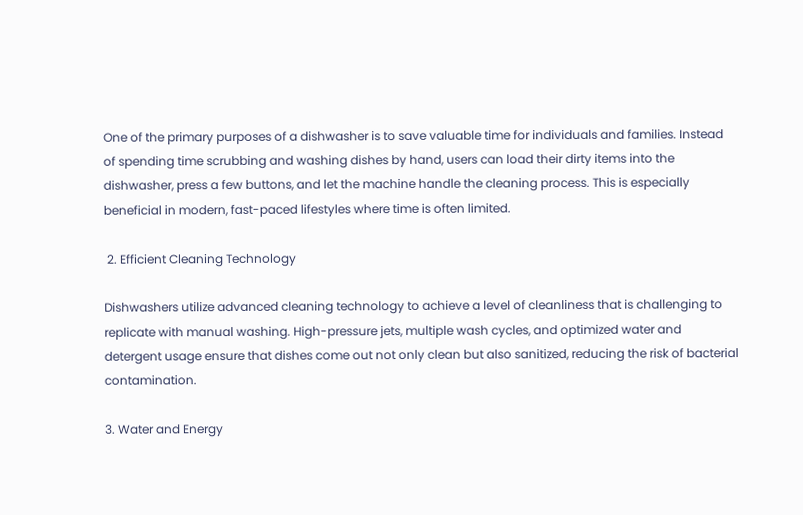One of the primary purposes of a dishwasher is to save valuable time for individuals and families. Instead of spending time scrubbing and washing dishes by hand, users can load their dirty items into the dishwasher, press a few buttons, and let the machine handle the cleaning process. This is especially beneficial in modern, fast-paced lifestyles where time is often limited.

 2. Efficient Cleaning Technology

Dishwashers utilize advanced cleaning technology to achieve a level of cleanliness that is challenging to replicate with manual washing. High-pressure jets, multiple wash cycles, and optimized water and detergent usage ensure that dishes come out not only clean but also sanitized, reducing the risk of bacterial contamination.

3. Water and Energy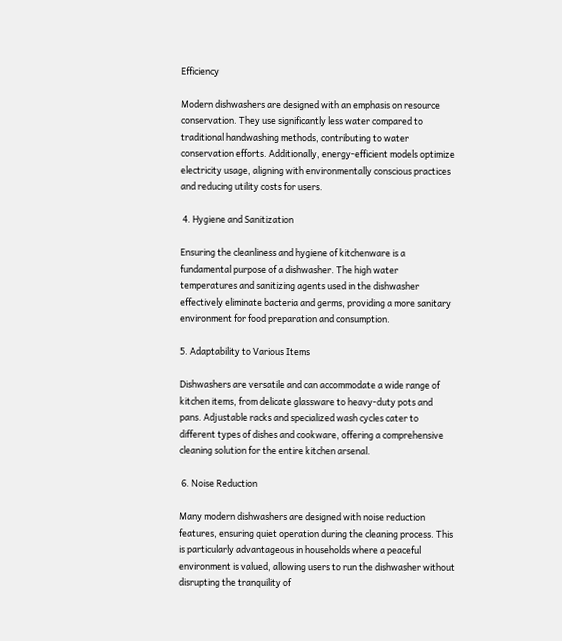Efficiency

Modern dishwashers are designed with an emphasis on resource conservation. They use significantly less water compared to traditional handwashing methods, contributing to water conservation efforts. Additionally, energy-efficient models optimize electricity usage, aligning with environmentally conscious practices and reducing utility costs for users.

 4. Hygiene and Sanitization

Ensuring the cleanliness and hygiene of kitchenware is a fundamental purpose of a dishwasher. The high water temperatures and sanitizing agents used in the dishwasher effectively eliminate bacteria and germs, providing a more sanitary environment for food preparation and consumption.

5. Adaptability to Various Items

Dishwashers are versatile and can accommodate a wide range of kitchen items, from delicate glassware to heavy-duty pots and pans. Adjustable racks and specialized wash cycles cater to different types of dishes and cookware, offering a comprehensive cleaning solution for the entire kitchen arsenal.

 6. Noise Reduction

Many modern dishwashers are designed with noise reduction features, ensuring quiet operation during the cleaning process. This is particularly advantageous in households where a peaceful environment is valued, allowing users to run the dishwasher without disrupting the tranquility of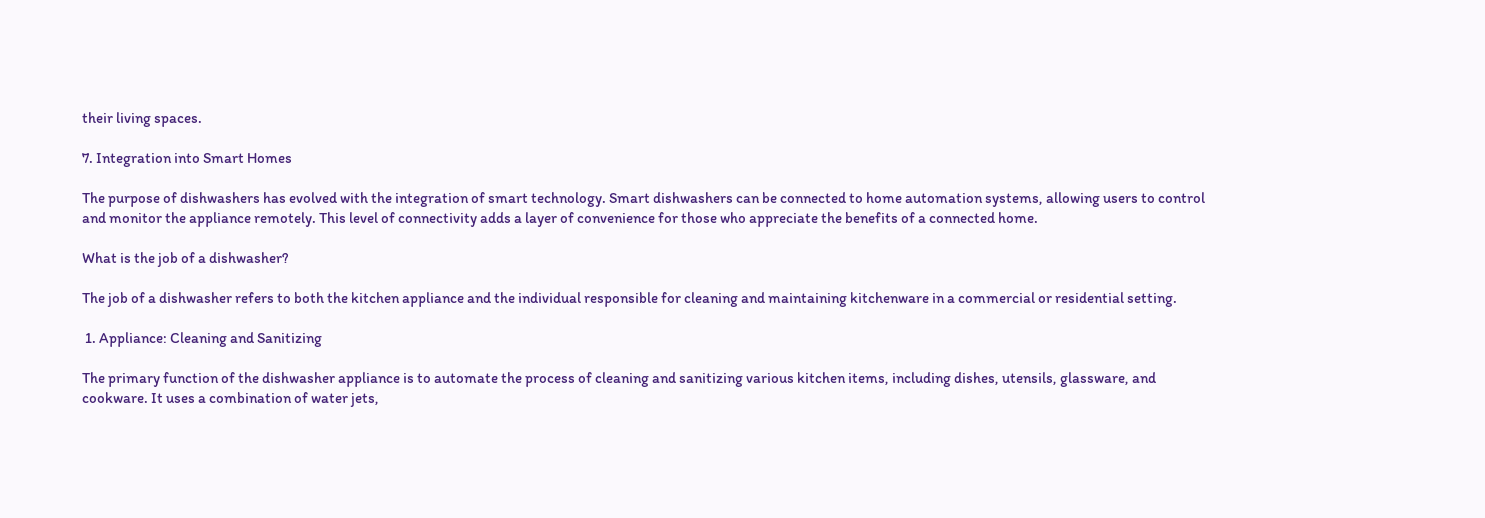their living spaces.

7. Integration into Smart Homes

The purpose of dishwashers has evolved with the integration of smart technology. Smart dishwashers can be connected to home automation systems, allowing users to control and monitor the appliance remotely. This level of connectivity adds a layer of convenience for those who appreciate the benefits of a connected home.

What is the job of a dishwasher?

The job of a dishwasher refers to both the kitchen appliance and the individual responsible for cleaning and maintaining kitchenware in a commercial or residential setting.

 1. Appliance: Cleaning and Sanitizing

The primary function of the dishwasher appliance is to automate the process of cleaning and sanitizing various kitchen items, including dishes, utensils, glassware, and cookware. It uses a combination of water jets,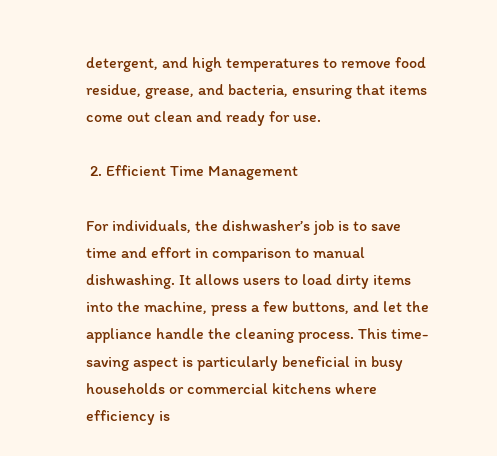detergent, and high temperatures to remove food residue, grease, and bacteria, ensuring that items come out clean and ready for use.

 2. Efficient Time Management

For individuals, the dishwasher’s job is to save time and effort in comparison to manual dishwashing. It allows users to load dirty items into the machine, press a few buttons, and let the appliance handle the cleaning process. This time-saving aspect is particularly beneficial in busy households or commercial kitchens where efficiency is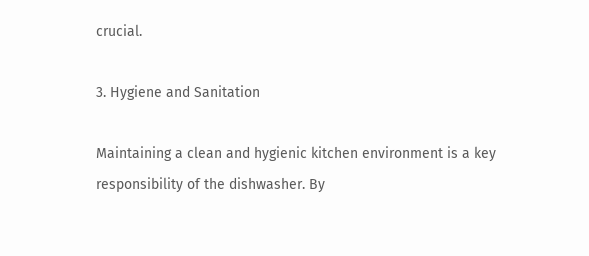crucial.

3. Hygiene and Sanitation

Maintaining a clean and hygienic kitchen environment is a key responsibility of the dishwasher. By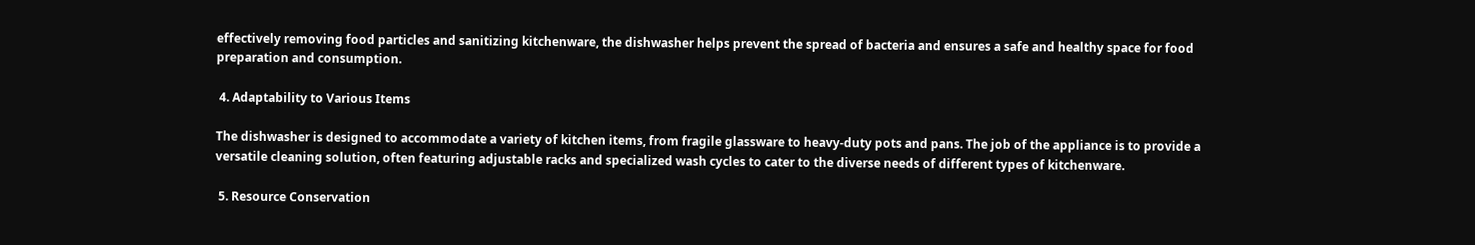effectively removing food particles and sanitizing kitchenware, the dishwasher helps prevent the spread of bacteria and ensures a safe and healthy space for food preparation and consumption.

 4. Adaptability to Various Items

The dishwasher is designed to accommodate a variety of kitchen items, from fragile glassware to heavy-duty pots and pans. The job of the appliance is to provide a versatile cleaning solution, often featuring adjustable racks and specialized wash cycles to cater to the diverse needs of different types of kitchenware.

 5. Resource Conservation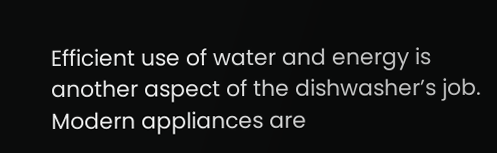Efficient use of water and energy is another aspect of the dishwasher’s job. Modern appliances are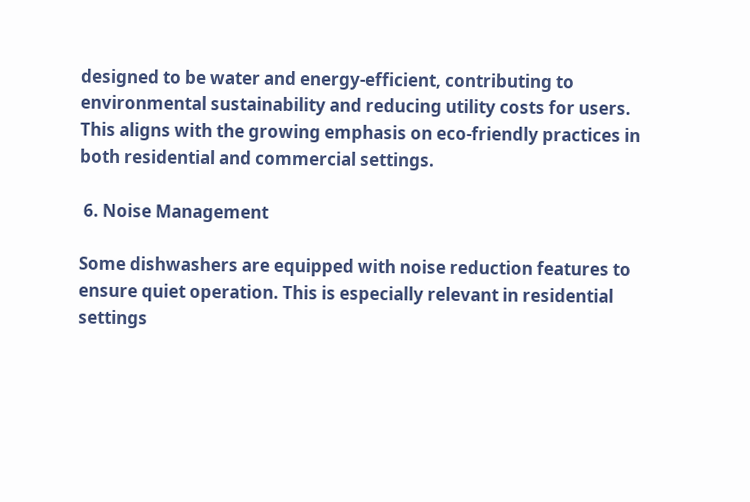designed to be water and energy-efficient, contributing to environmental sustainability and reducing utility costs for users. This aligns with the growing emphasis on eco-friendly practices in both residential and commercial settings.

 6. Noise Management

Some dishwashers are equipped with noise reduction features to ensure quiet operation. This is especially relevant in residential settings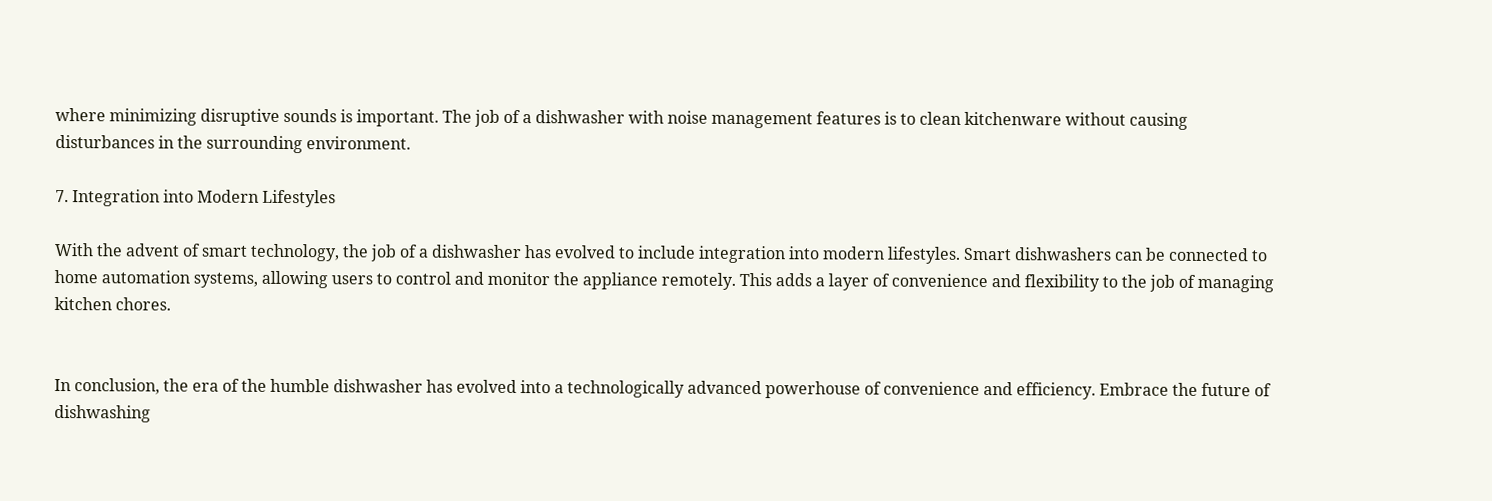where minimizing disruptive sounds is important. The job of a dishwasher with noise management features is to clean kitchenware without causing disturbances in the surrounding environment.

7. Integration into Modern Lifestyles

With the advent of smart technology, the job of a dishwasher has evolved to include integration into modern lifestyles. Smart dishwashers can be connected to home automation systems, allowing users to control and monitor the appliance remotely. This adds a layer of convenience and flexibility to the job of managing kitchen chores.


In conclusion, the era of the humble dishwasher has evolved into a technologically advanced powerhouse of convenience and efficiency. Embrace the future of dishwashing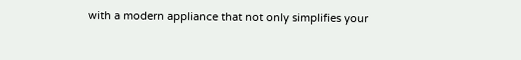with a modern appliance that not only simplifies your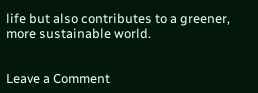life but also contributes to a greener, more sustainable world.


Leave a Comment